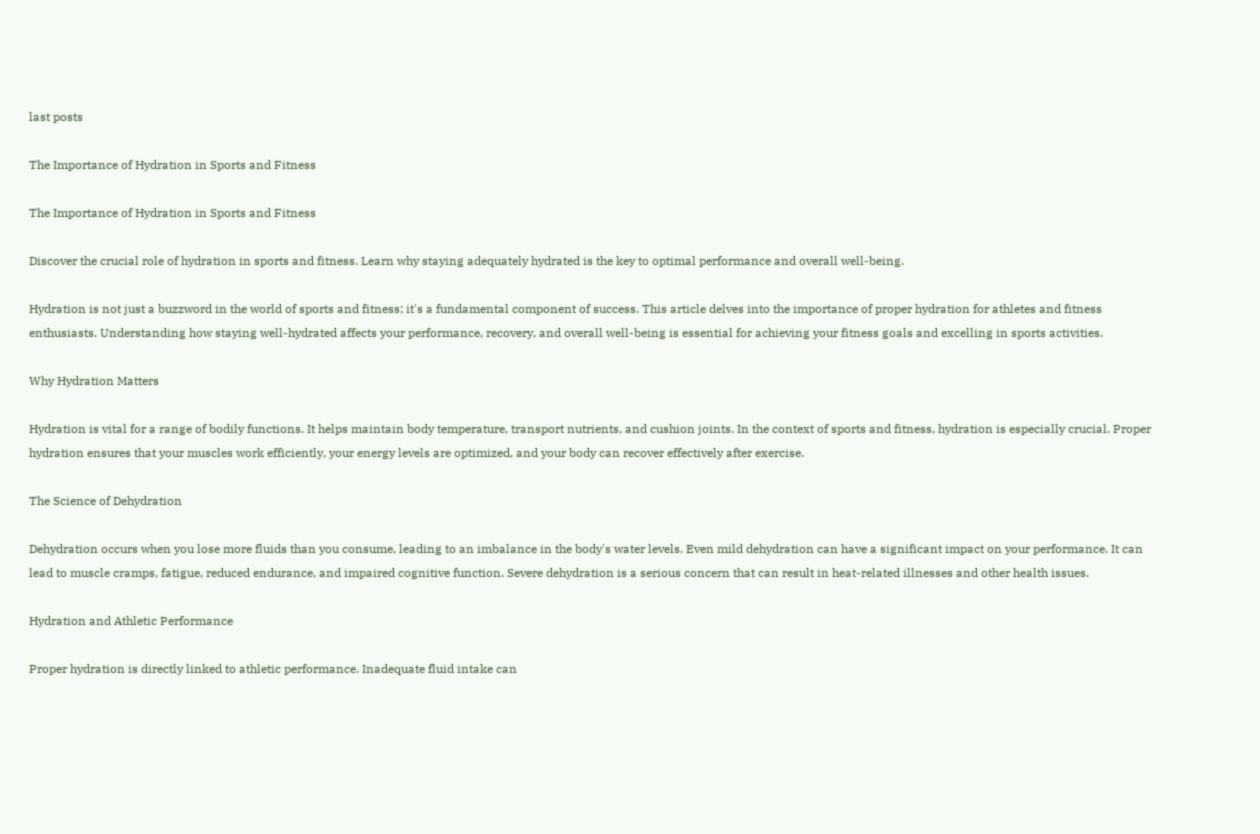last posts

The Importance of Hydration in Sports and Fitness

The Importance of Hydration in Sports and Fitness

Discover the crucial role of hydration in sports and fitness. Learn why staying adequately hydrated is the key to optimal performance and overall well-being.

Hydration is not just a buzzword in the world of sports and fitness; it's a fundamental component of success. This article delves into the importance of proper hydration for athletes and fitness enthusiasts. Understanding how staying well-hydrated affects your performance, recovery, and overall well-being is essential for achieving your fitness goals and excelling in sports activities.

Why Hydration Matters

Hydration is vital for a range of bodily functions. It helps maintain body temperature, transport nutrients, and cushion joints. In the context of sports and fitness, hydration is especially crucial. Proper hydration ensures that your muscles work efficiently, your energy levels are optimized, and your body can recover effectively after exercise.

The Science of Dehydration

Dehydration occurs when you lose more fluids than you consume, leading to an imbalance in the body's water levels. Even mild dehydration can have a significant impact on your performance. It can lead to muscle cramps, fatigue, reduced endurance, and impaired cognitive function. Severe dehydration is a serious concern that can result in heat-related illnesses and other health issues.

Hydration and Athletic Performance

Proper hydration is directly linked to athletic performance. Inadequate fluid intake can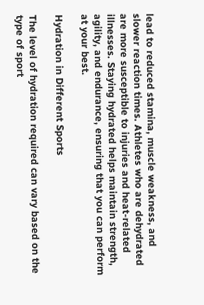lead to reduced stamina, muscle weakness, and slower reaction times. Athletes who are dehydrated are more susceptible to injuries and heat-related illnesses. Staying hydrated helps maintain strength, agility, and endurance, ensuring that you can perform at your best.

Hydration in Different Sports

The level of hydration required can vary based on the type of sport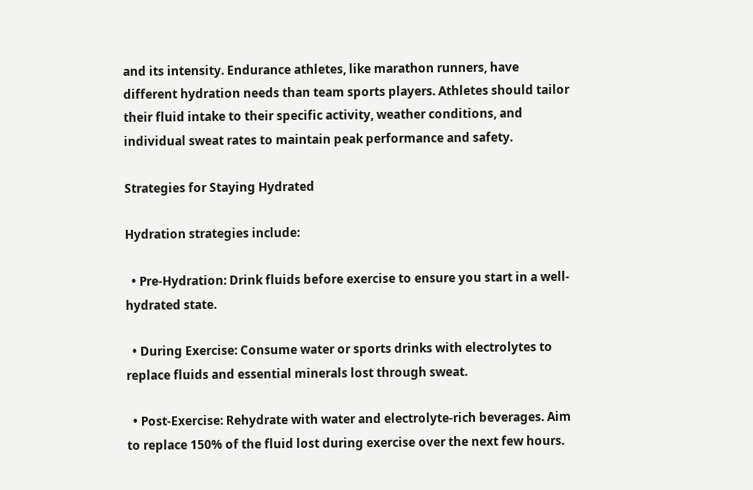and its intensity. Endurance athletes, like marathon runners, have different hydration needs than team sports players. Athletes should tailor their fluid intake to their specific activity, weather conditions, and individual sweat rates to maintain peak performance and safety.

Strategies for Staying Hydrated

Hydration strategies include:

  • Pre-Hydration: Drink fluids before exercise to ensure you start in a well-hydrated state.

  • During Exercise: Consume water or sports drinks with electrolytes to replace fluids and essential minerals lost through sweat.

  • Post-Exercise: Rehydrate with water and electrolyte-rich beverages. Aim to replace 150% of the fluid lost during exercise over the next few hours.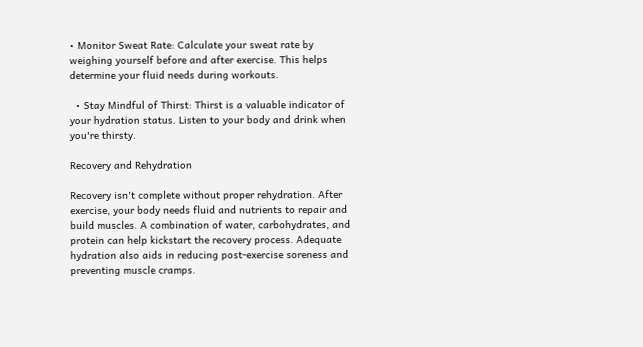• Monitor Sweat Rate: Calculate your sweat rate by weighing yourself before and after exercise. This helps determine your fluid needs during workouts.

  • Stay Mindful of Thirst: Thirst is a valuable indicator of your hydration status. Listen to your body and drink when you're thirsty.

Recovery and Rehydration

Recovery isn't complete without proper rehydration. After exercise, your body needs fluid and nutrients to repair and build muscles. A combination of water, carbohydrates, and protein can help kickstart the recovery process. Adequate hydration also aids in reducing post-exercise soreness and preventing muscle cramps.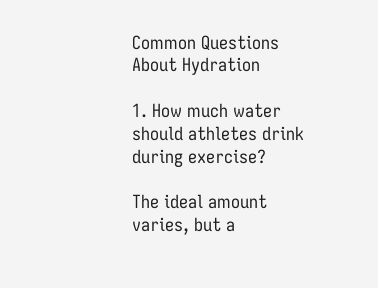Common Questions About Hydration

1. How much water should athletes drink during exercise?

The ideal amount varies, but a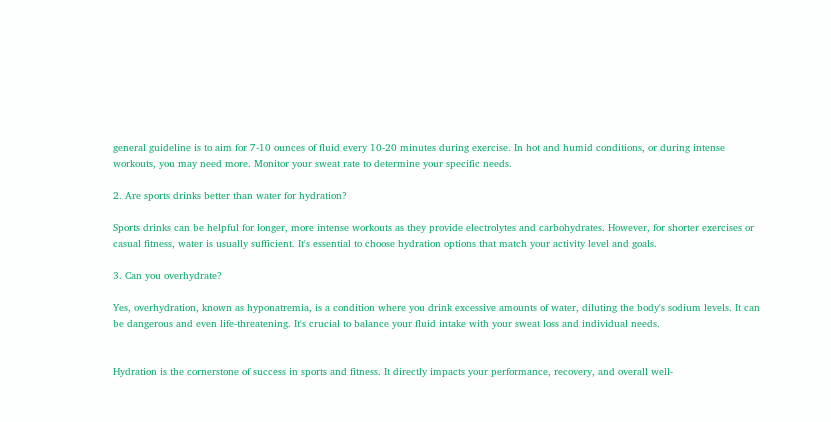general guideline is to aim for 7-10 ounces of fluid every 10-20 minutes during exercise. In hot and humid conditions, or during intense workouts, you may need more. Monitor your sweat rate to determine your specific needs.

2. Are sports drinks better than water for hydration?

Sports drinks can be helpful for longer, more intense workouts as they provide electrolytes and carbohydrates. However, for shorter exercises or casual fitness, water is usually sufficient. It's essential to choose hydration options that match your activity level and goals.

3. Can you overhydrate?

Yes, overhydration, known as hyponatremia, is a condition where you drink excessive amounts of water, diluting the body's sodium levels. It can be dangerous and even life-threatening. It's crucial to balance your fluid intake with your sweat loss and individual needs.


Hydration is the cornerstone of success in sports and fitness. It directly impacts your performance, recovery, and overall well-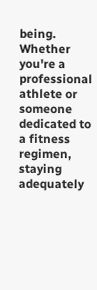being. Whether you're a professional athlete or someone dedicated to a fitness regimen, staying adequately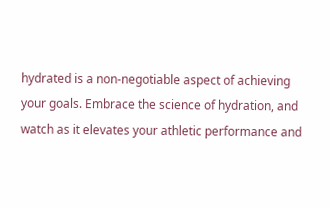hydrated is a non-negotiable aspect of achieving your goals. Embrace the science of hydration, and watch as it elevates your athletic performance and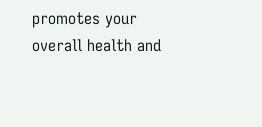promotes your overall health and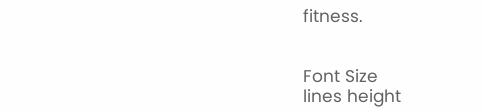fitness.


Font Size
lines height